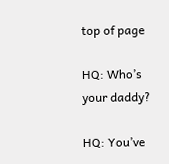top of page

HQ: Who’s your daddy?

HQ: You’ve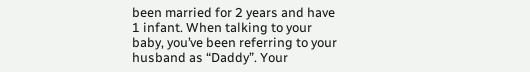been married for 2 years and have 1 infant. When talking to your baby, you’ve been referring to your husband as “Daddy”. Your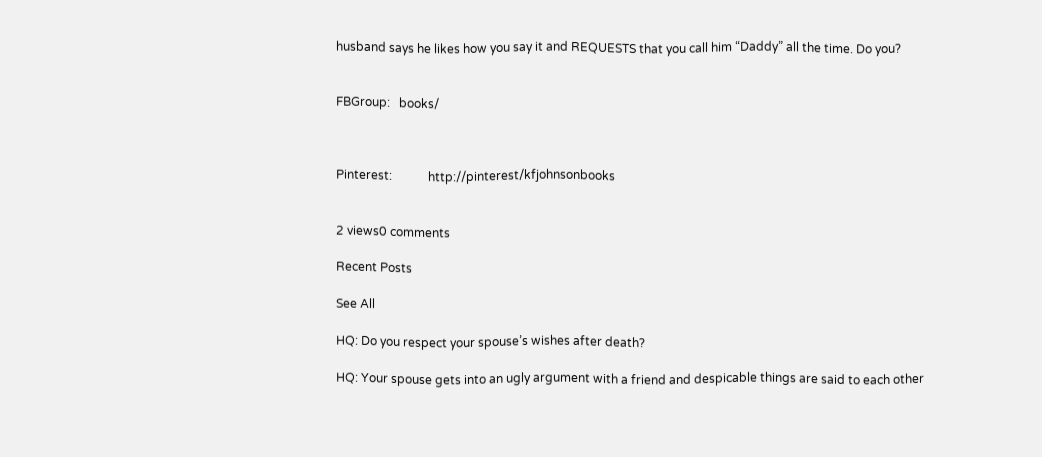husband says he likes how you say it and REQUESTS that you call him “Daddy” all the time. Do you?


FBGroup:   books/



Pinterest:            http://pinterest/kfjohnsonbooks


2 views0 comments

Recent Posts

See All

HQ: Do you respect your spouse’s wishes after death?

HQ: Your spouse gets into an ugly argument with a friend and despicable things are said to each other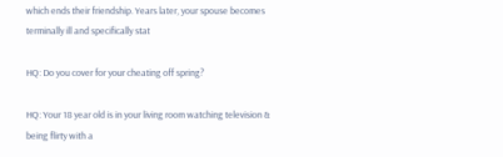which ends their friendship. Years later, your spouse becomes terminally ill and specifically stat

HQ: Do you cover for your cheating off spring?

HQ: Your 18 year old is in your living room watching television & being flirty with a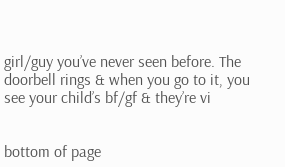girl/guy you’ve never seen before. The doorbell rings & when you go to it, you see your child’s bf/gf & they’re vi


bottom of page